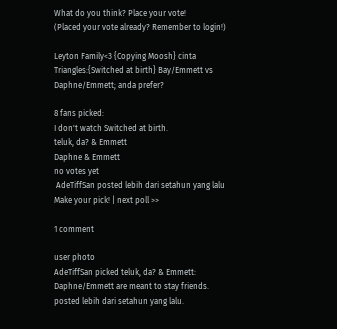What do you think? Place your vote!
(Placed your vote already? Remember to login!)

Leyton Family<3 {Copying Moosh} cinta Triangles:{Switched at birth} Bay/Emmett vs Daphne/Emmett; anda prefer?

8 fans picked:
I don't watch Switched at birth.
teluk, da? & Emmett
Daphne & Emmett
no votes yet
 AdeTiffSan posted lebih dari setahun yang lalu
Make your pick! | next poll >>

1 comment

user photo
AdeTiffSan picked teluk, da? & Emmett:
Daphne/Emmett are meant to stay friends.
posted lebih dari setahun yang lalu.